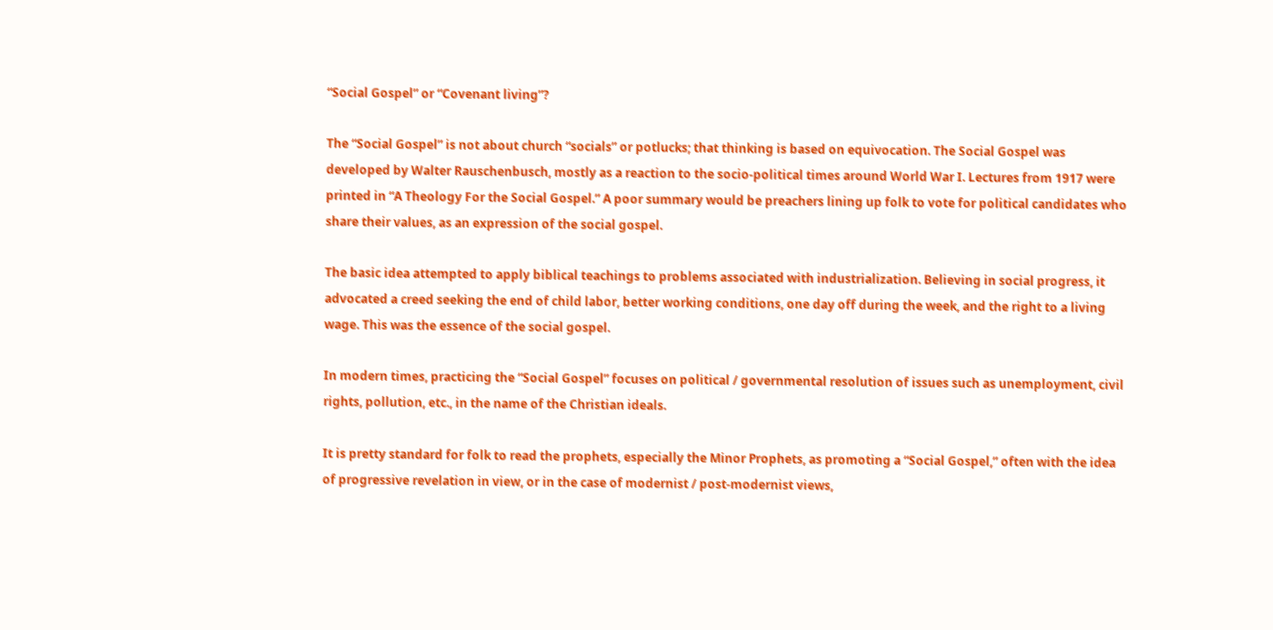“Social Gospel” or “Covenant living”?

The “Social Gospel” is not about church “socials” or potlucks; that thinking is based on equivocation. The Social Gospel was developed by Walter Rauschenbusch, mostly as a reaction to the socio-political times around World War I. Lectures from 1917 were printed in “A Theology For the Social Gospel.” A poor summary would be preachers lining up folk to vote for political candidates who share their values, as an expression of the social gospel.

The basic idea attempted to apply biblical teachings to problems associated with industrialization. Believing in social progress, it advocated a creed seeking the end of child labor, better working conditions, one day off during the week, and the right to a living wage. This was the essence of the social gospel.

In modern times, practicing the “Social Gospel” focuses on political / governmental resolution of issues such as unemployment, civil rights, pollution, etc., in the name of the Christian ideals.

It is pretty standard for folk to read the prophets, especially the Minor Prophets, as promoting a “Social Gospel,” often with the idea of progressive revelation in view, or in the case of modernist / post-modernist views,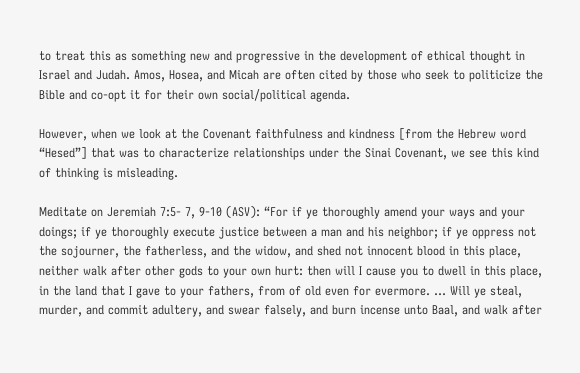to treat this as something new and progressive in the development of ethical thought in Israel and Judah. Amos, Hosea, and Micah are often cited by those who seek to politicize the Bible and co-opt it for their own social/political agenda.

However, when we look at the Covenant faithfulness and kindness [from the Hebrew word “Hesed”] that was to characterize relationships under the Sinai Covenant, we see this kind of thinking is misleading.

Meditate on Jeremiah 7:5- 7, 9-10 (ASV): “For if ye thoroughly amend your ways and your doings; if ye thoroughly execute justice between a man and his neighbor; if ye oppress not the sojourner, the fatherless, and the widow, and shed not innocent blood in this place, neither walk after other gods to your own hurt: then will I cause you to dwell in this place, in the land that I gave to your fathers, from of old even for evermore. … Will ye steal, murder, and commit adultery, and swear falsely, and burn incense unto Baal, and walk after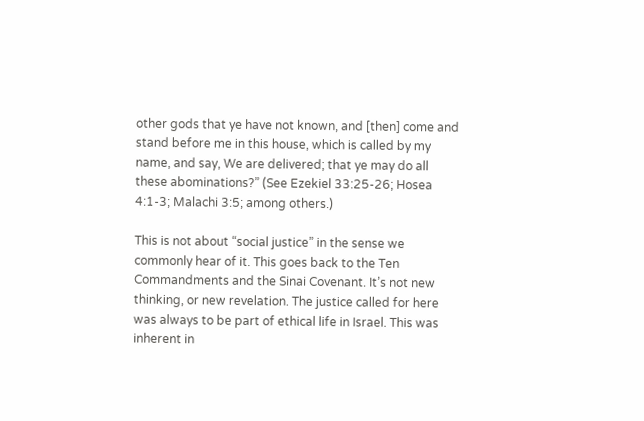other gods that ye have not known, and [then] come and stand before me in this house, which is called by my name, and say, We are delivered; that ye may do all these abominations?” (See Ezekiel 33:25-26; Hosea 4:1-3; Malachi 3:5; among others.)

This is not about “social justice” in the sense we commonly hear of it. This goes back to the Ten Commandments and the Sinai Covenant. It’s not new thinking, or new revelation. The justice called for here was always to be part of ethical life in Israel. This was inherent in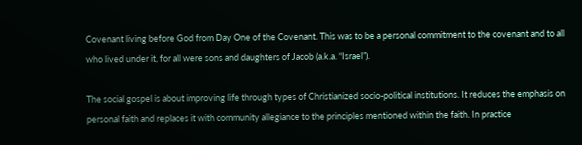Covenant living before God from Day One of the Covenant. This was to be a personal commitment to the covenant and to all who lived under it, for all were sons and daughters of Jacob (a.k.a. “Israel”).

The social gospel is about improving life through types of Christianized socio-political institutions. It reduces the emphasis on personal faith and replaces it with community allegiance to the principles mentioned within the faith. In practice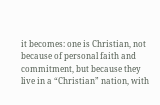it becomes: one is Christian, not because of personal faith and commitment, but because they live in a “Christian” nation, with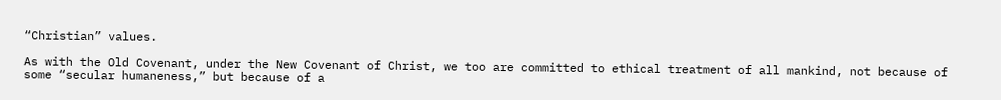“Christian” values.

As with the Old Covenant, under the New Covenant of Christ, we too are committed to ethical treatment of all mankind, not because of some “secular humaneness,” but because of a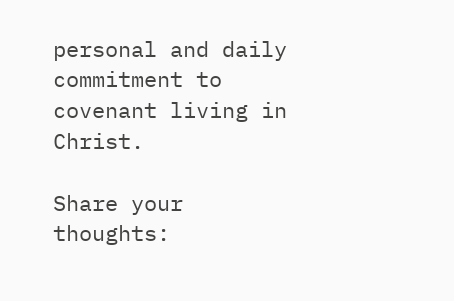personal and daily commitment to covenant living in Christ.

Share your thoughts: